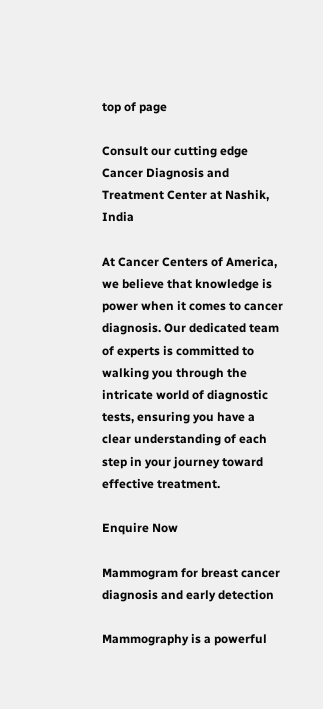top of page

Consult our cutting edge Cancer Diagnosis and Treatment Center at Nashik, India

At Cancer Centers of America, we believe that knowledge is power when it comes to cancer diagnosis. Our dedicated team of experts is committed to walking you through the intricate world of diagnostic tests, ensuring you have a clear understanding of each step in your journey toward effective treatment.

Enquire Now

Mammogram for breast cancer diagnosis and early detection

Mammography is a powerful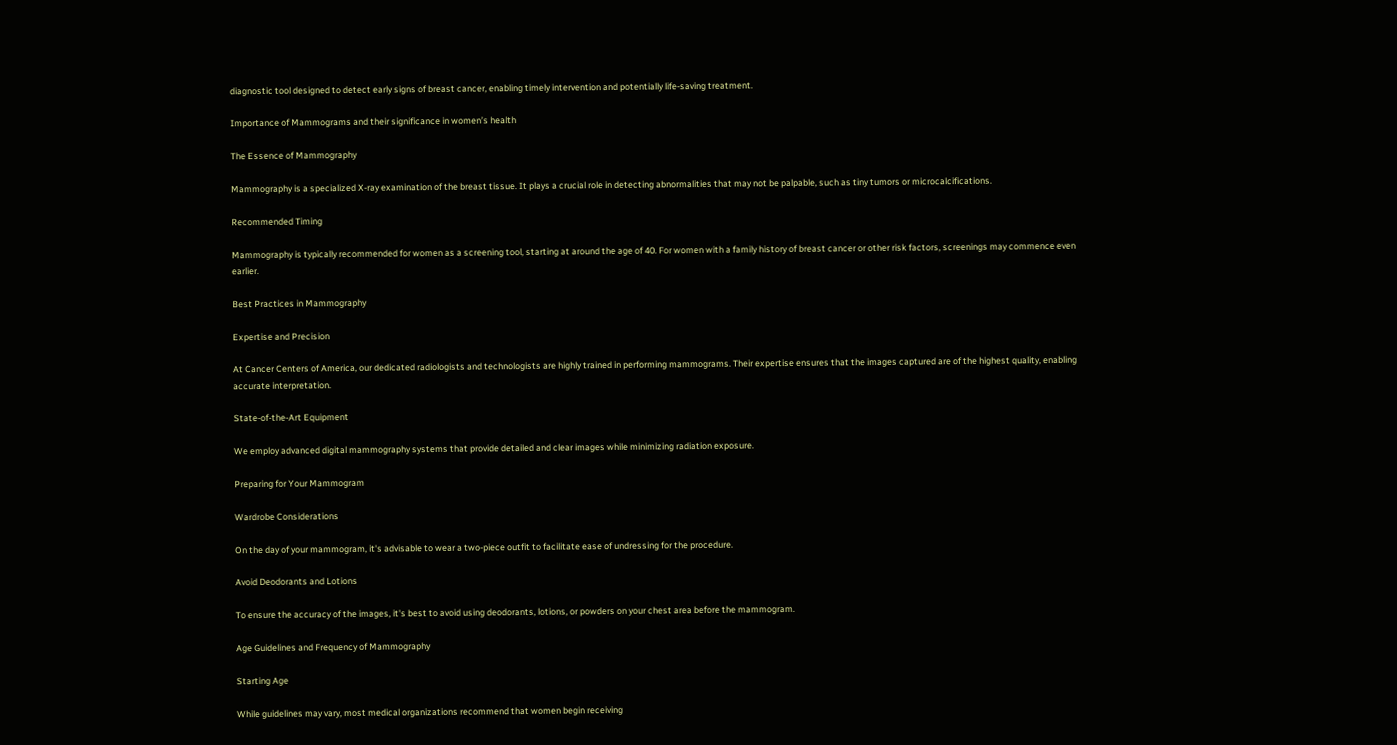diagnostic tool designed to detect early signs of breast cancer, enabling timely intervention and potentially life-saving treatment.

Importance of Mammograms and their significance in women’s health

The Essence of Mammography

Mammography is a specialized X-ray examination of the breast tissue. It plays a crucial role in detecting abnormalities that may not be palpable, such as tiny tumors or microcalcifications.

Recommended Timing

Mammography is typically recommended for women as a screening tool, starting at around the age of 40. For women with a family history of breast cancer or other risk factors, screenings may commence even earlier.

Best Practices in Mammography

Expertise and Precision

At Cancer Centers of America, our dedicated radiologists and technologists are highly trained in performing mammograms. Their expertise ensures that the images captured are of the highest quality, enabling accurate interpretation.

State-of-the-Art Equipment

We employ advanced digital mammography systems that provide detailed and clear images while minimizing radiation exposure.

Preparing for Your Mammogram

Wardrobe Considerations

On the day of your mammogram, it's advisable to wear a two-piece outfit to facilitate ease of undressing for the procedure.

Avoid Deodorants and Lotions

To ensure the accuracy of the images, it's best to avoid using deodorants, lotions, or powders on your chest area before the mammogram.

Age Guidelines and Frequency of Mammography

Starting Age

While guidelines may vary, most medical organizations recommend that women begin receiving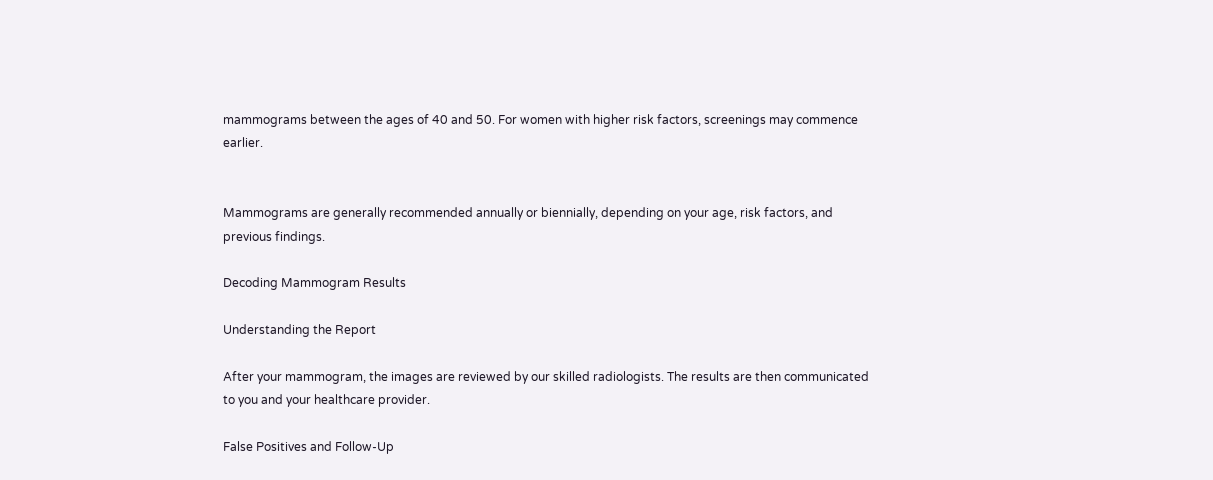mammograms between the ages of 40 and 50. For women with higher risk factors, screenings may commence earlier.


Mammograms are generally recommended annually or biennially, depending on your age, risk factors, and previous findings.

Decoding Mammogram Results

Understanding the Report

After your mammogram, the images are reviewed by our skilled radiologists. The results are then communicated to you and your healthcare provider.

False Positives and Follow-Up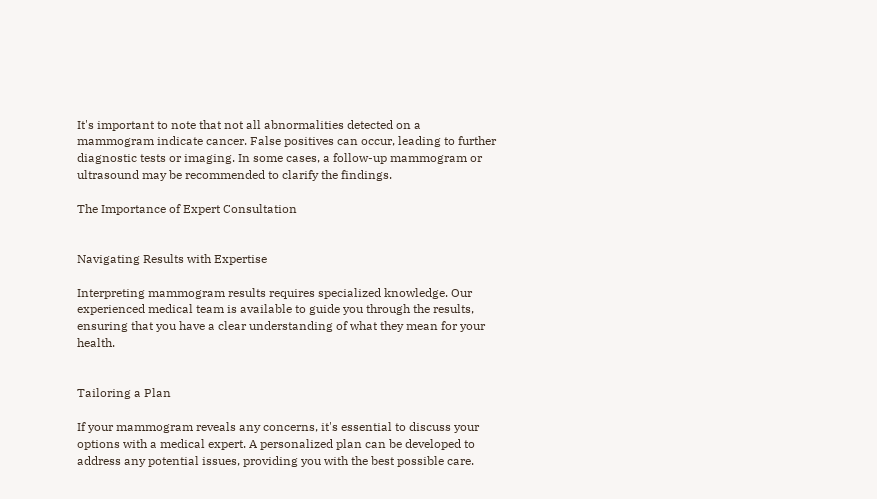It's important to note that not all abnormalities detected on a mammogram indicate cancer. False positives can occur, leading to further diagnostic tests or imaging. In some cases, a follow-up mammogram or ultrasound may be recommended to clarify the findings.

The Importance of Expert Consultation


Navigating Results with Expertise

Interpreting mammogram results requires specialized knowledge. Our experienced medical team is available to guide you through the results, ensuring that you have a clear understanding of what they mean for your health.


Tailoring a Plan

If your mammogram reveals any concerns, it's essential to discuss your options with a medical expert. A personalized plan can be developed to address any potential issues, providing you with the best possible care.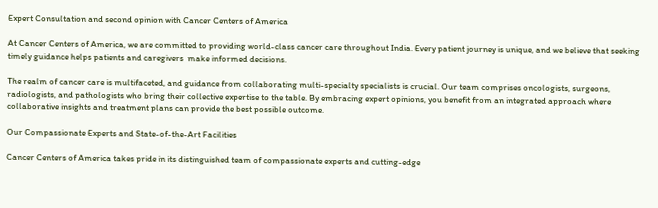Expert Consultation and second opinion with Cancer Centers of America

At Cancer Centers of America, we are committed to providing world-class cancer care throughout India. Every patient journey is unique, and we believe that seeking timely guidance helps patients and caregivers  make informed decisions.

The realm of cancer care is multifaceted, and guidance from collaborating multi-specialty specialists is crucial. Our team comprises oncologists, surgeons, radiologists, and pathologists who bring their collective expertise to the table. By embracing expert opinions, you benefit from an integrated approach where collaborative insights and treatment plans can provide the best possible outcome.

Our Compassionate Experts and State-of-the-Art Facilities

Cancer Centers of America takes pride in its distinguished team of compassionate experts and cutting-edge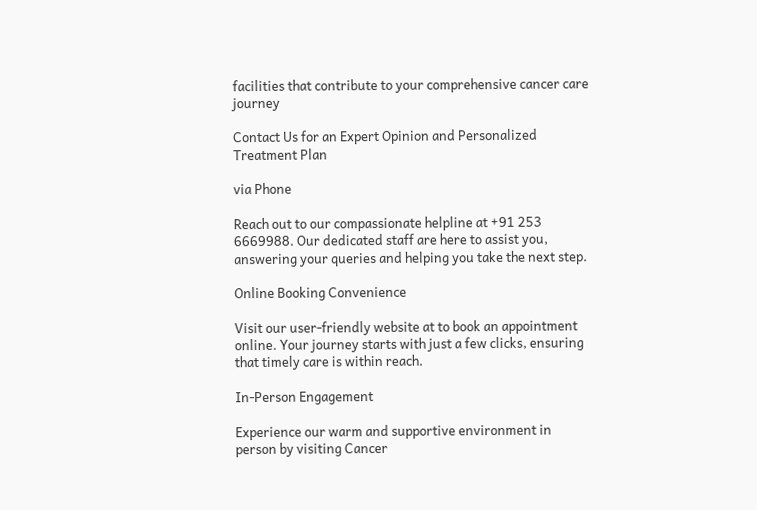facilities that contribute to your comprehensive cancer care journey

Contact Us for an Expert Opinion and Personalized Treatment Plan

via Phone

Reach out to our compassionate helpline at +91 253 6669988. Our dedicated staff are here to assist you, answering your queries and helping you take the next step.

Online Booking Convenience

Visit our user-friendly website at to book an appointment online. Your journey starts with just a few clicks, ensuring that timely care is within reach.

In-Person Engagement

Experience our warm and supportive environment in person by visiting Cancer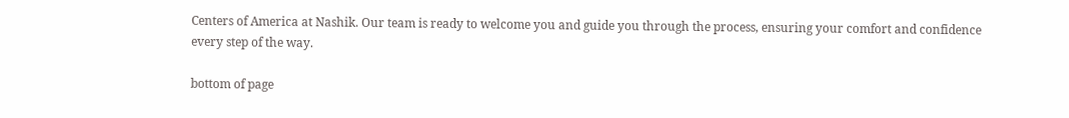Centers of America at Nashik. Our team is ready to welcome you and guide you through the process, ensuring your comfort and confidence every step of the way.

bottom of page